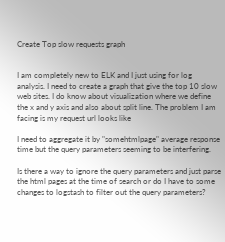Create Top slow requests graph


I am completely new to ELK and I just using for log analysis. I need to create a graph that give the top 10 slow web sites. I do know about visualization where we define the x and y axis and also about split line. The problem I am facing is my request url looks like

I need to aggregate it by "somehtmlpage" average response time but the query parameters seeming to be interfering.

Is there a way to ignore the query parameters and just parse the html pages at the time of search or do I have to some changes to logstash to filter out the query parameters?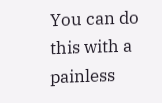You can do this with a painless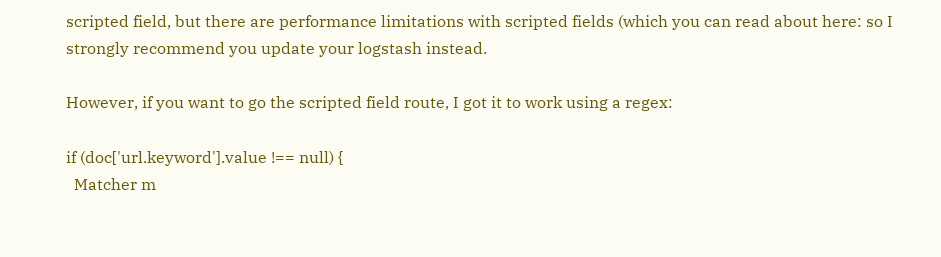scripted field, but there are performance limitations with scripted fields (which you can read about here: so I strongly recommend you update your logstash instead.

However, if you want to go the scripted field route, I got it to work using a regex:

if (doc['url.keyword'].value !== null) {
  Matcher m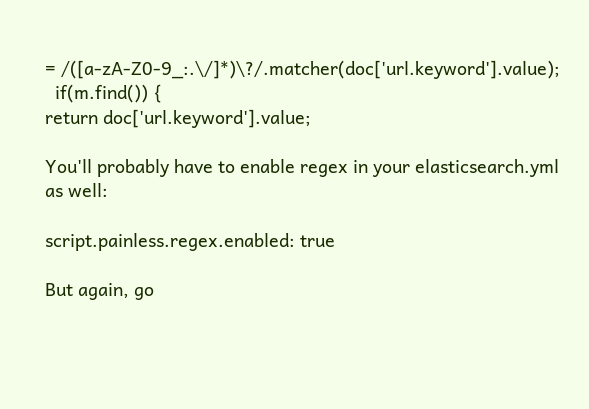= /([a-zA-Z0-9_:.\/]*)\?/.matcher(doc['url.keyword'].value);
  if(m.find()) {
return doc['url.keyword'].value;

You'll probably have to enable regex in your elasticsearch.yml as well:

script.painless.regex.enabled: true

But again, go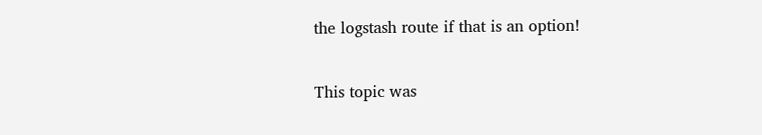the logstash route if that is an option!

This topic was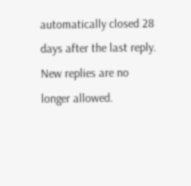automatically closed 28 days after the last reply. New replies are no longer allowed.